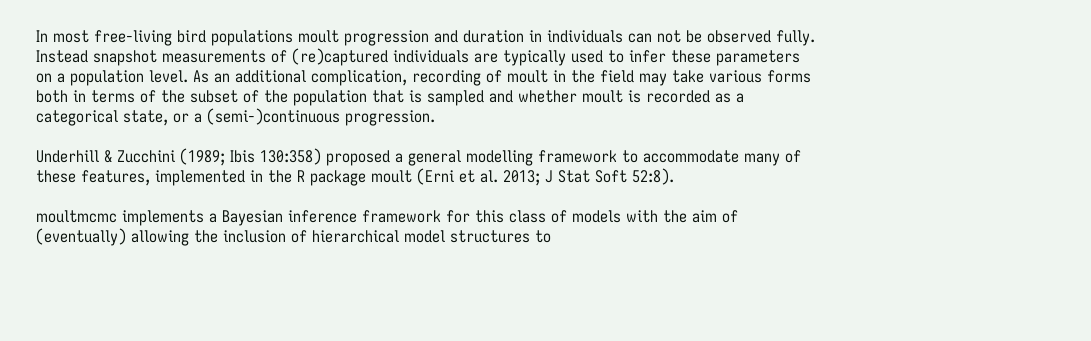In most free-living bird populations moult progression and duration in individuals can not be observed fully. Instead snapshot measurements of (re)captured individuals are typically used to infer these parameters on a population level. As an additional complication, recording of moult in the field may take various forms both in terms of the subset of the population that is sampled and whether moult is recorded as a categorical state, or a (semi-)continuous progression.

Underhill & Zucchini (1989; Ibis 130:358) proposed a general modelling framework to accommodate many of these features, implemented in the R package moult (Erni et al. 2013; J Stat Soft 52:8).

moultmcmc implements a Bayesian inference framework for this class of models with the aim of (eventually) allowing the inclusion of hierarchical model structures to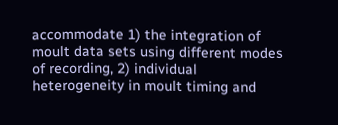accommodate 1) the integration of moult data sets using different modes of recording, 2) individual heterogeneity in moult timing and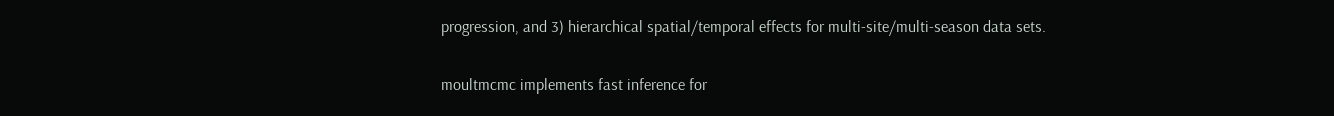progression, and 3) hierarchical spatial/temporal effects for multi-site/multi-season data sets.

moultmcmc implements fast inference for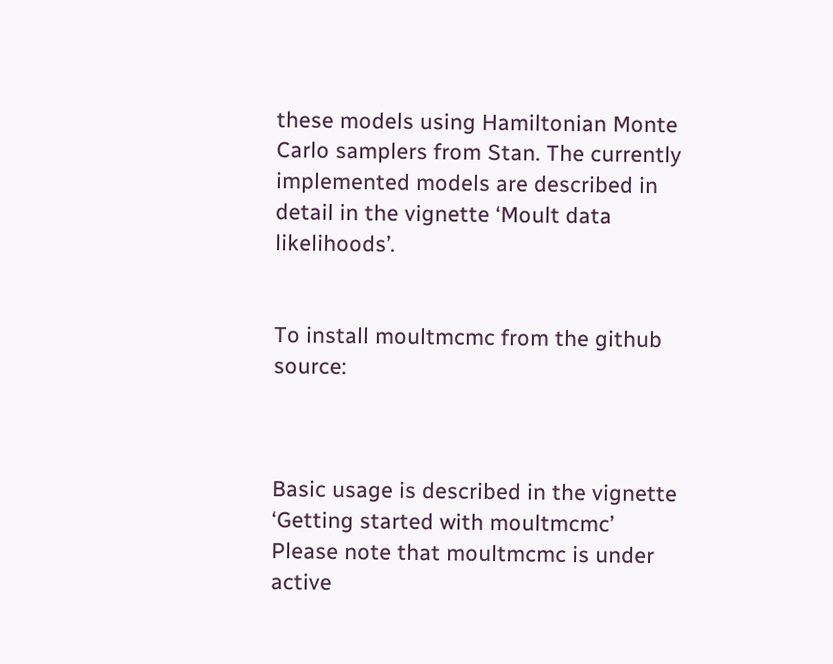these models using Hamiltonian Monte Carlo samplers from Stan. The currently implemented models are described in detail in the vignette ‘Moult data likelihoods’.


To install moultmcmc from the github source:



Basic usage is described in the vignette ‘Getting started with moultmcmc’
Please note that moultmcmc is under active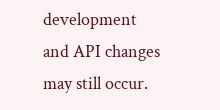development and API changes may still occur.